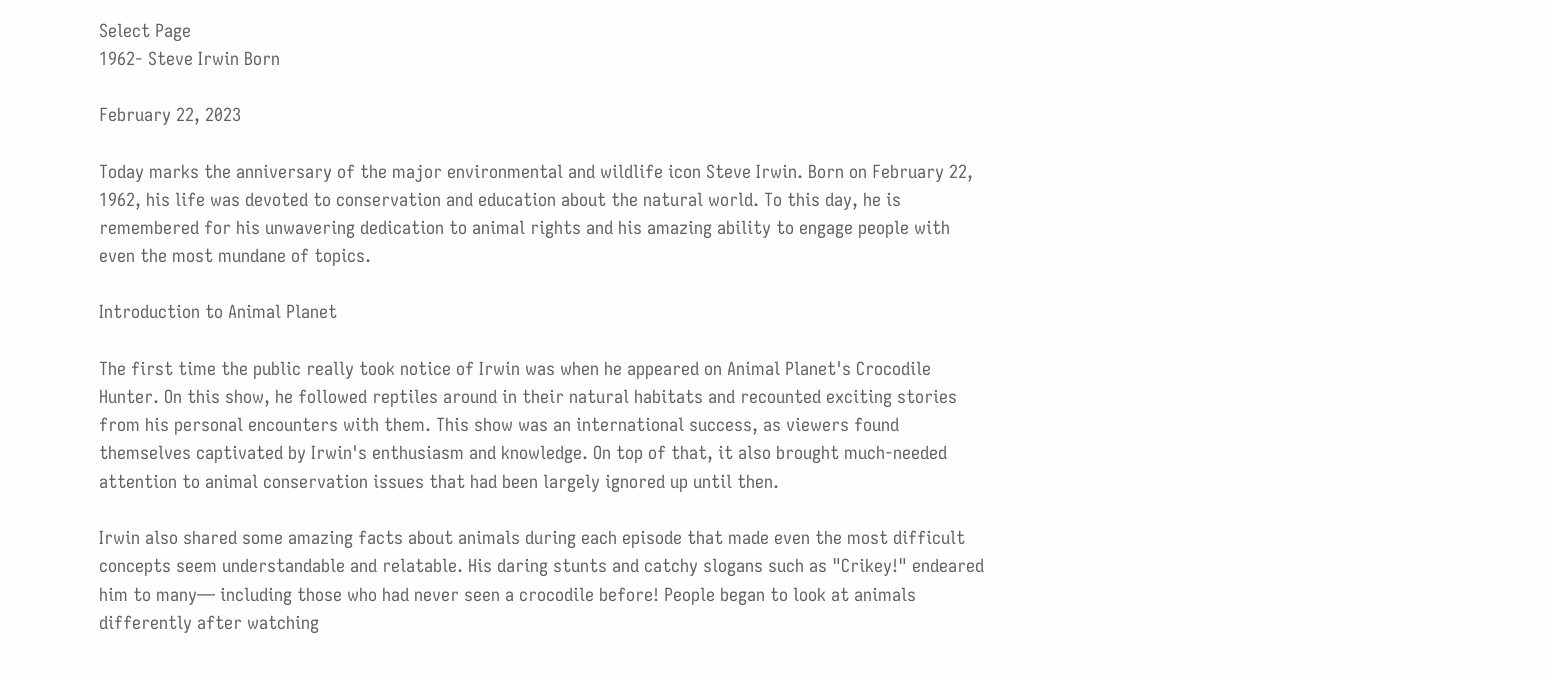Select Page
1962- Steve Irwin Born

February 22, 2023

Today marks the anniversary of the major environmental and wildlife icon Steve Irwin. Born on February 22, 1962, his life was devoted to conservation and education about the natural world. To this day, he is remembered for his unwavering dedication to animal rights and his amazing ability to engage people with even the most mundane of topics.

Introduction to Animal Planet

The first time the public really took notice of Irwin was when he appeared on Animal Planet's Crocodile Hunter. On this show, he followed reptiles around in their natural habitats and recounted exciting stories from his personal encounters with them. This show was an international success, as viewers found themselves captivated by Irwin's enthusiasm and knowledge. On top of that, it also brought much-needed attention to animal conservation issues that had been largely ignored up until then.

Irwin also shared some amazing facts about animals during each episode that made even the most difficult concepts seem understandable and relatable. His daring stunts and catchy slogans such as "Crikey!" endeared him to many— including those who had never seen a crocodile before! People began to look at animals differently after watching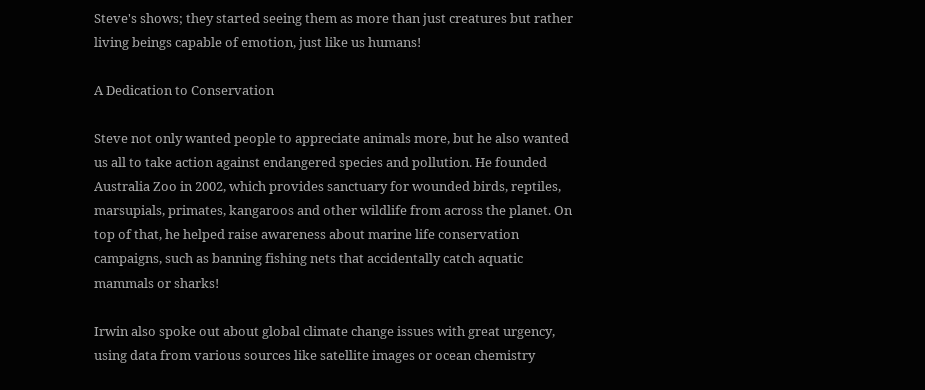Steve's shows; they started seeing them as more than just creatures but rather living beings capable of emotion, just like us humans!

A Dedication to Conservation

Steve not only wanted people to appreciate animals more, but he also wanted us all to take action against endangered species and pollution. He founded Australia Zoo in 2002, which provides sanctuary for wounded birds, reptiles, marsupials, primates, kangaroos and other wildlife from across the planet. On top of that, he helped raise awareness about marine life conservation campaigns, such as banning fishing nets that accidentally catch aquatic mammals or sharks!

Irwin also spoke out about global climate change issues with great urgency, using data from various sources like satellite images or ocean chemistry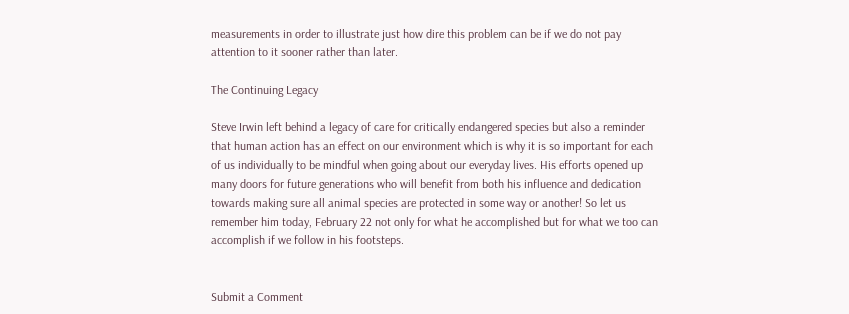measurements in order to illustrate just how dire this problem can be if we do not pay attention to it sooner rather than later.

The Continuing Legacy

Steve Irwin left behind a legacy of care for critically endangered species but also a reminder that human action has an effect on our environment which is why it is so important for each of us individually to be mindful when going about our everyday lives. His efforts opened up many doors for future generations who will benefit from both his influence and dedication towards making sure all animal species are protected in some way or another! So let us remember him today, February 22 not only for what he accomplished but for what we too can accomplish if we follow in his footsteps.


Submit a Comment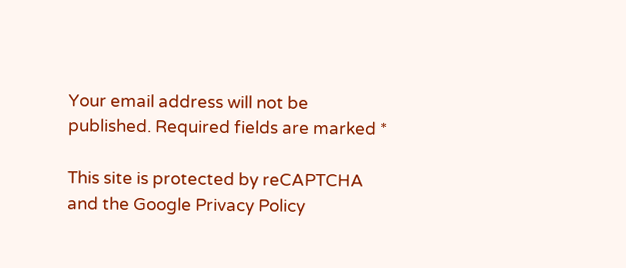Your email address will not be published. Required fields are marked *

This site is protected by reCAPTCHA and the Google Privacy Policy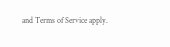and Terms of Service apply.